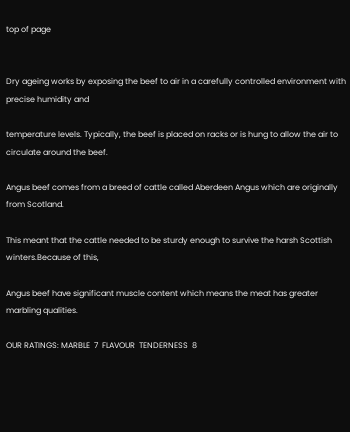top of page


Dry ageing works by exposing the beef to air in a carefully controlled environment with precise humidity and

temperature levels. Typically, the beef is placed on racks or is hung to allow the air to circulate around the beef.

Angus beef comes from a breed of cattle called Aberdeen Angus which are originally from Scotland.

This meant that the cattle needed to be sturdy enough to survive the harsh Scottish winters.Because of this,

Angus beef have significant muscle content which means the meat has greater marbling qualities.

OUR RATINGS: MARBLE  7  FLAVOUR  TENDERNESS  8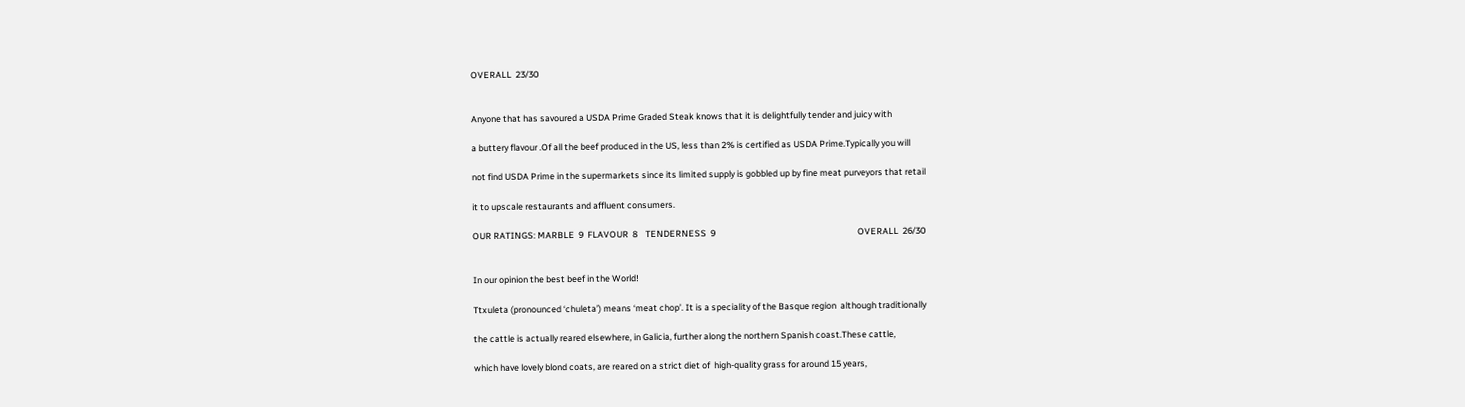OVERALL  23/30


Anyone that has savoured a USDA Prime Graded Steak knows that it is delightfully tender and juicy with

a buttery flavour .Of all the beef produced in the US, less than 2% is certified as USDA Prime.Typically you will

not find USDA Prime in the supermarkets since its limited supply is gobbled up by fine meat purveyors that retail

it to upscale restaurants and affluent consumers.

OUR RATINGS: MARBLE  9  FLAVOUR  8    TENDERNESS  9                                                                       OVERALL  26/30


In our opinion the best beef in the World!

Ttxuleta (pronounced ‘chuleta’) means ‘meat chop’. It is a speciality of the Basque region  although traditionally

the cattle is actually reared elsewhere, in Galicia, further along the northern Spanish coast.These cattle,

which have lovely blond coats, are reared on a strict diet of  high-quality grass for around 15 years,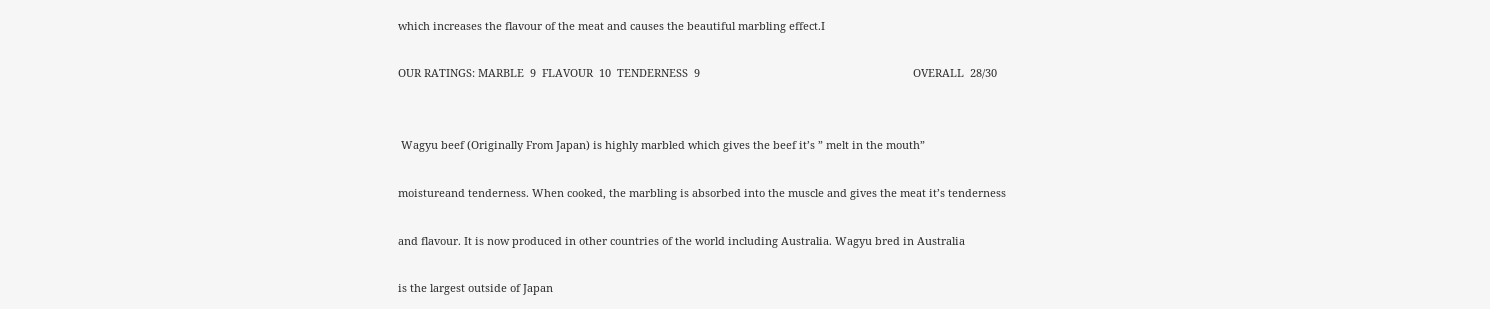which increases the flavour of the meat and causes the beautiful marbling effect.I

OUR RATINGS: MARBLE  9  FLAVOUR  10  TENDERNESS  9                                                                       OVERALL  28/30


 Wagyu beef (Originally From Japan) is highly marbled which gives the beef it’s ” melt in the mouth”

moistureand tenderness. When cooked, the marbling is absorbed into the muscle and gives the meat it’s tenderness

and flavour. It is now produced in other countries of the world including Australia. Wagyu bred in Australia

is the largest outside of Japan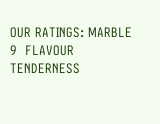OUR RATINGS: MARBLE  9  FLAVOUR   TENDERNESS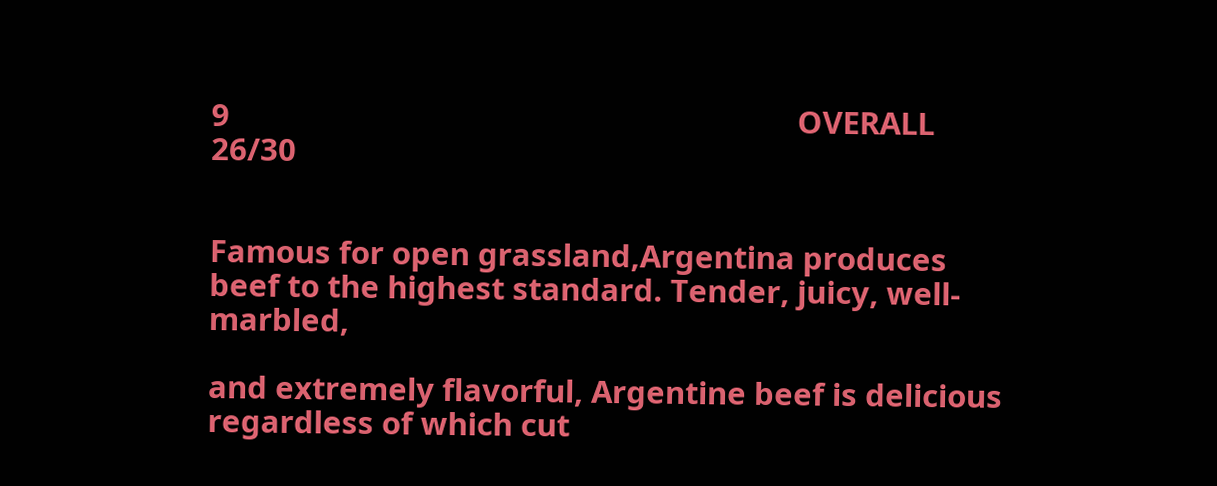9                                                                       OVERALL  26/30


Famous for open grassland,Argentina produces beef to the highest standard. Tender, juicy, well-marbled,

and extremely flavorful, Argentine beef is delicious regardless of which cut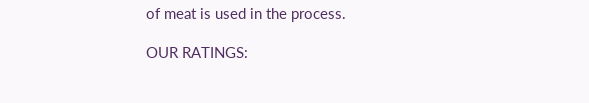of meat is used in the process.

OUR RATINGS: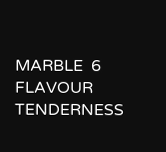MARBLE  6   FLAVOUR  TENDERNESS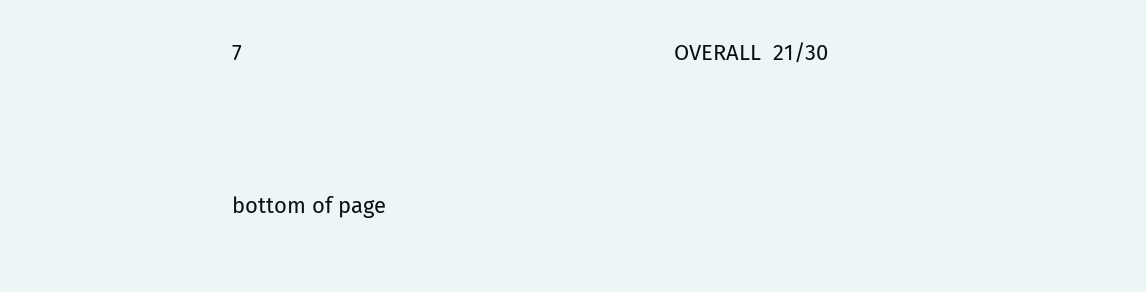7                                                                        OVERALL  21/30



bottom of page